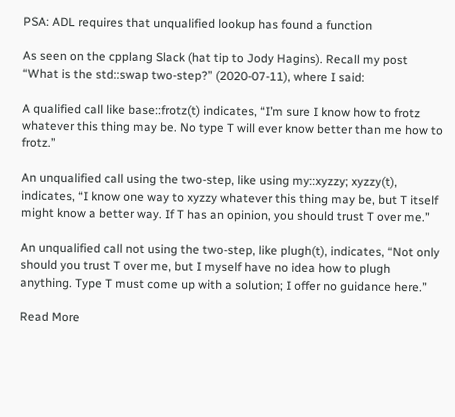PSA: ADL requires that unqualified lookup has found a function

As seen on the cpplang Slack (hat tip to Jody Hagins). Recall my post “What is the std::swap two-step?” (2020-07-11), where I said:

A qualified call like base::frotz(t) indicates, “I’m sure I know how to frotz whatever this thing may be. No type T will ever know better than me how to frotz.”

An unqualified call using the two-step, like using my::xyzzy; xyzzy(t), indicates, “I know one way to xyzzy whatever this thing may be, but T itself might know a better way. If T has an opinion, you should trust T over me.”

An unqualified call not using the two-step, like plugh(t), indicates, “Not only should you trust T over me, but I myself have no idea how to plugh anything. Type T must come up with a solution; I offer no guidance here.”

Read More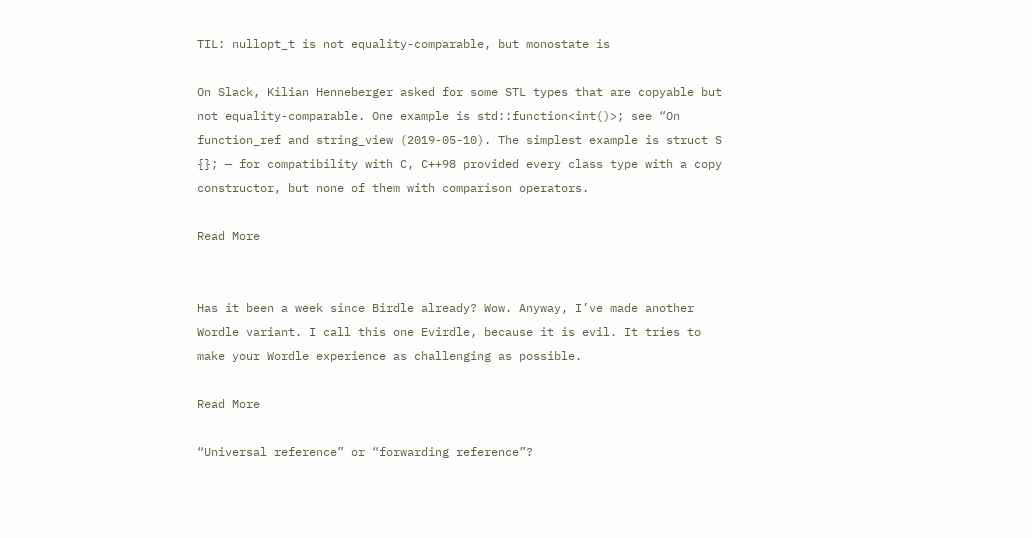TIL: nullopt_t is not equality-comparable, but monostate is

On Slack, Kilian Henneberger asked for some STL types that are copyable but not equality-comparable. One example is std::function<int()>; see “On function_ref and string_view (2019-05-10). The simplest example is struct S {}; — for compatibility with C, C++98 provided every class type with a copy constructor, but none of them with comparison operators.

Read More


Has it been a week since Birdle already? Wow. Anyway, I’ve made another Wordle variant. I call this one Evirdle, because it is evil. It tries to make your Wordle experience as challenging as possible.

Read More

“Universal reference” or “forwarding reference”?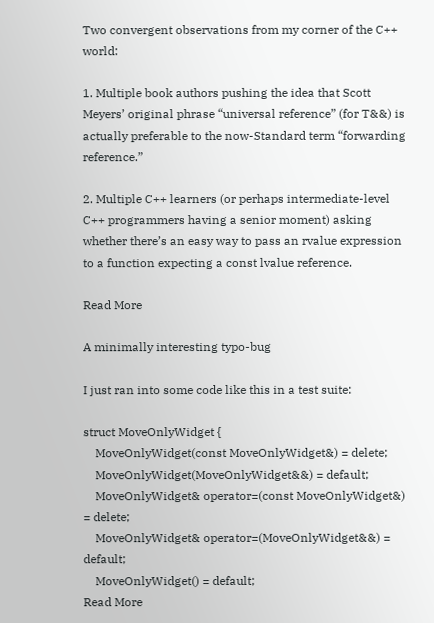Two convergent observations from my corner of the C++ world:

1. Multiple book authors pushing the idea that Scott Meyers’ original phrase “universal reference” (for T&&) is actually preferable to the now-Standard term “forwarding reference.”

2. Multiple C++ learners (or perhaps intermediate-level C++ programmers having a senior moment) asking whether there’s an easy way to pass an rvalue expression to a function expecting a const lvalue reference.

Read More

A minimally interesting typo-bug

I just ran into some code like this in a test suite:

struct MoveOnlyWidget {
    MoveOnlyWidget(const MoveOnlyWidget&) = delete;
    MoveOnlyWidget(MoveOnlyWidget&&) = default;
    MoveOnlyWidget& operator=(const MoveOnlyWidget&) = delete;
    MoveOnlyWidget& operator=(MoveOnlyWidget&&) = default;
    MoveOnlyWidget() = default;
Read More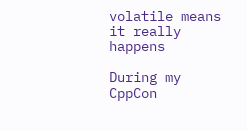volatile means it really happens

During my CppCon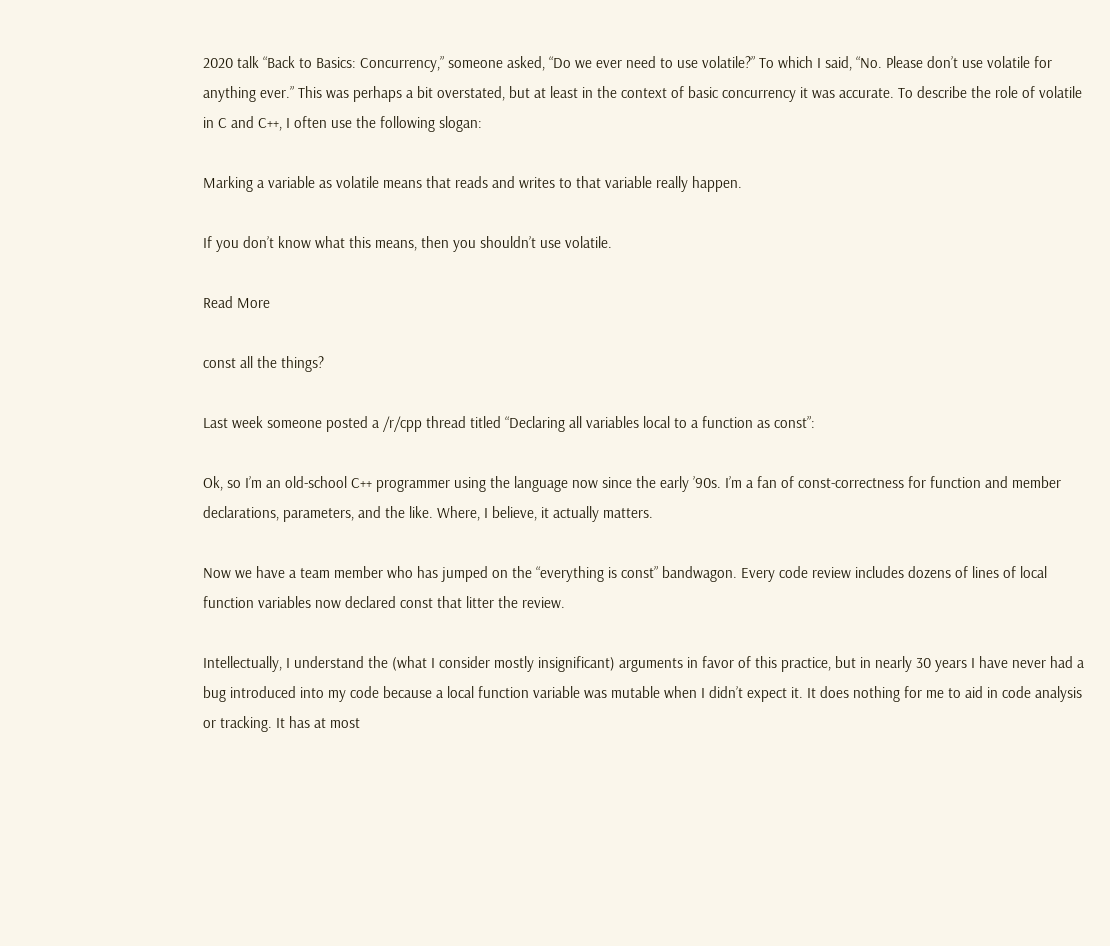2020 talk “Back to Basics: Concurrency,” someone asked, “Do we ever need to use volatile?” To which I said, “No. Please don’t use volatile for anything ever.” This was perhaps a bit overstated, but at least in the context of basic concurrency it was accurate. To describe the role of volatile in C and C++, I often use the following slogan:

Marking a variable as volatile means that reads and writes to that variable really happen.

If you don’t know what this means, then you shouldn’t use volatile.

Read More

const all the things?

Last week someone posted a /r/cpp thread titled “Declaring all variables local to a function as const”:

Ok, so I’m an old-school C++ programmer using the language now since the early ’90s. I’m a fan of const-correctness for function and member declarations, parameters, and the like. Where, I believe, it actually matters.

Now we have a team member who has jumped on the “everything is const” bandwagon. Every code review includes dozens of lines of local function variables now declared const that litter the review.

Intellectually, I understand the (what I consider mostly insignificant) arguments in favor of this practice, but in nearly 30 years I have never had a bug introduced into my code because a local function variable was mutable when I didn’t expect it. It does nothing for me to aid in code analysis or tracking. It has at most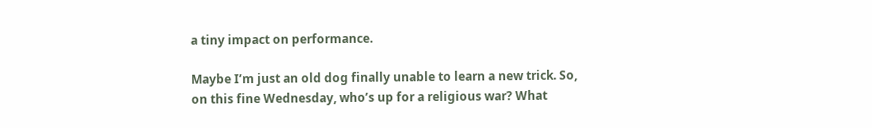a tiny impact on performance.

Maybe I’m just an old dog finally unable to learn a new trick. So, on this fine Wednesday, who’s up for a religious war? What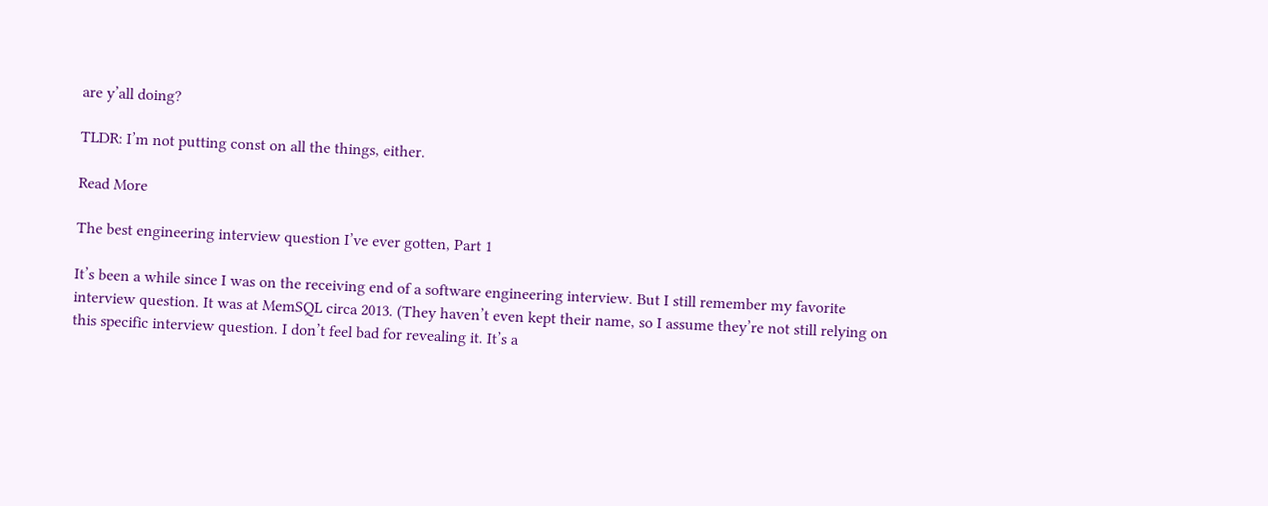are y’all doing?

TLDR: I’m not putting const on all the things, either.

Read More

The best engineering interview question I’ve ever gotten, Part 1

It’s been a while since I was on the receiving end of a software engineering interview. But I still remember my favorite interview question. It was at MemSQL circa 2013. (They haven’t even kept their name, so I assume they’re not still relying on this specific interview question. I don’t feel bad for revealing it. It’s a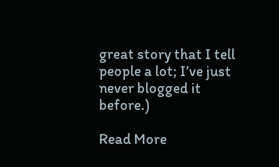great story that I tell people a lot; I’ve just never blogged it before.)

Read More